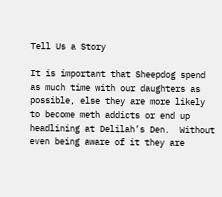Tell Us a Story

It is important that Sheepdog spend as much time with our daughters as possible, else they are more likely to become meth addicts or end up headlining at Delilah’s Den.  Without even being aware of it they are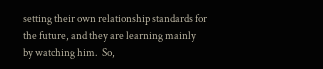setting their own relationship standards for the future, and they are learning mainly by watching him.  So,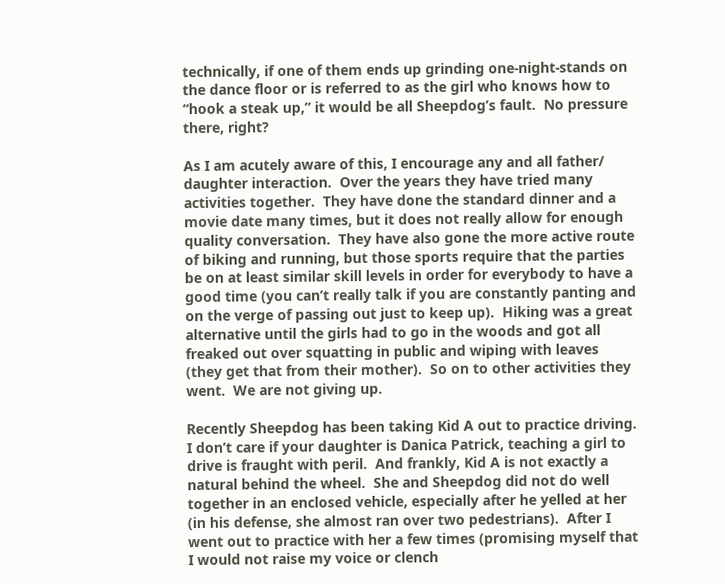technically, if one of them ends up grinding one-night-stands on the dance floor or is referred to as the girl who knows how to “hook a steak up,” it would be all Sheepdog’s fault.  No pressure there, right?

As I am acutely aware of this, I encourage any and all father/ daughter interaction.  Over the years they have tried many activities together.  They have done the standard dinner and a movie date many times, but it does not really allow for enough quality conversation.  They have also gone the more active route of biking and running, but those sports require that the parties be on at least similar skill levels in order for everybody to have a good time (you can’t really talk if you are constantly panting and on the verge of passing out just to keep up).  Hiking was a great alternative until the girls had to go in the woods and got all freaked out over squatting in public and wiping with leaves (they get that from their mother).  So on to other activities they went.  We are not giving up.

Recently Sheepdog has been taking Kid A out to practice driving.  I don’t care if your daughter is Danica Patrick, teaching a girl to drive is fraught with peril.  And frankly, Kid A is not exactly a natural behind the wheel.  She and Sheepdog did not do well together in an enclosed vehicle, especially after he yelled at her (in his defense, she almost ran over two pedestrians).  After I went out to practice with her a few times (promising myself that I would not raise my voice or clench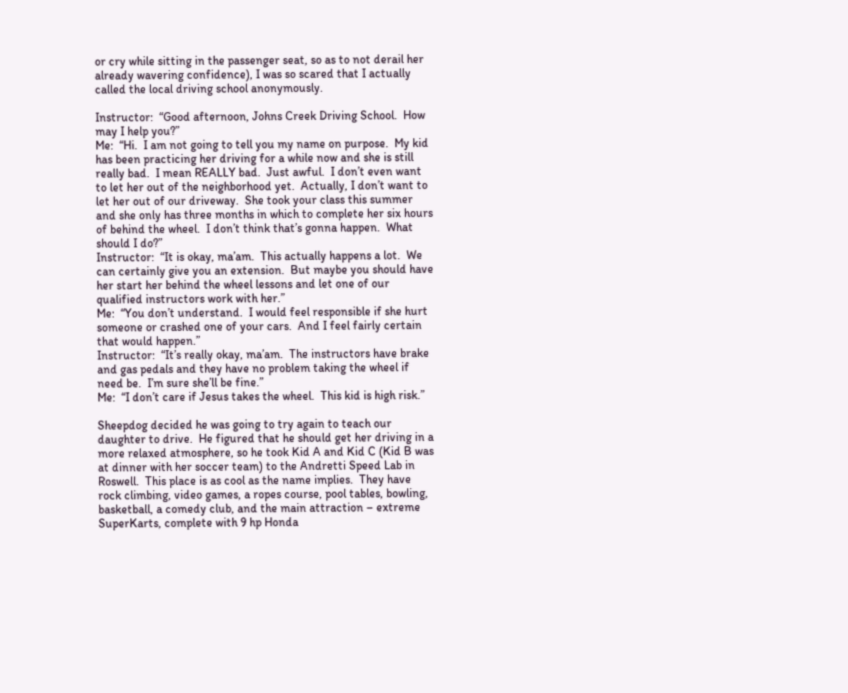or cry while sitting in the passenger seat, so as to not derail her already wavering confidence), I was so scared that I actually called the local driving school anonymously.

Instructor:  “Good afternoon, Johns Creek Driving School.  How may I help you?”
Me:  “Hi.  I am not going to tell you my name on purpose.  My kid has been practicing her driving for a while now and she is still really bad.  I mean REALLY bad.  Just awful.  I don’t even want to let her out of the neighborhood yet.  Actually, I don’t want to let her out of our driveway.  She took your class this summer and she only has three months in which to complete her six hours of behind the wheel.  I don’t think that’s gonna happen.  What should I do?”
Instructor:  “It is okay, ma’am.  This actually happens a lot.  We can certainly give you an extension.  But maybe you should have her start her behind the wheel lessons and let one of our qualified instructors work with her.”
Me:  “You don’t understand.  I would feel responsible if she hurt someone or crashed one of your cars.  And I feel fairly certain that would happen.”
Instructor:  “It’s really okay, ma’am.  The instructors have brake and gas pedals and they have no problem taking the wheel if need be.  I’m sure she’ll be fine.”
Me:  “I don’t care if Jesus takes the wheel.  This kid is high risk.”

Sheepdog decided he was going to try again to teach our daughter to drive.  He figured that he should get her driving in a more relaxed atmosphere, so he took Kid A and Kid C (Kid B was at dinner with her soccer team) to the Andretti Speed Lab in Roswell.  This place is as cool as the name implies.  They have rock climbing, video games, a ropes course, pool tables, bowling, basketball, a comedy club, and the main attraction – extreme SuperKarts, complete with 9 hp Honda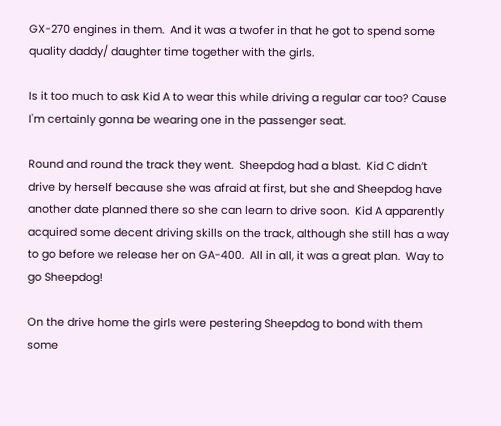GX-270 engines in them.  And it was a twofer in that he got to spend some quality daddy/ daughter time together with the girls.

Is it too much to ask Kid A to wear this while driving a regular car too? Cause I'm certainly gonna be wearing one in the passenger seat.

Round and round the track they went.  Sheepdog had a blast.  Kid C didn’t drive by herself because she was afraid at first, but she and Sheepdog have another date planned there so she can learn to drive soon.  Kid A apparently acquired some decent driving skills on the track, although she still has a way to go before we release her on GA-400.  All in all, it was a great plan.  Way to go Sheepdog!

On the drive home the girls were pestering Sheepdog to bond with them some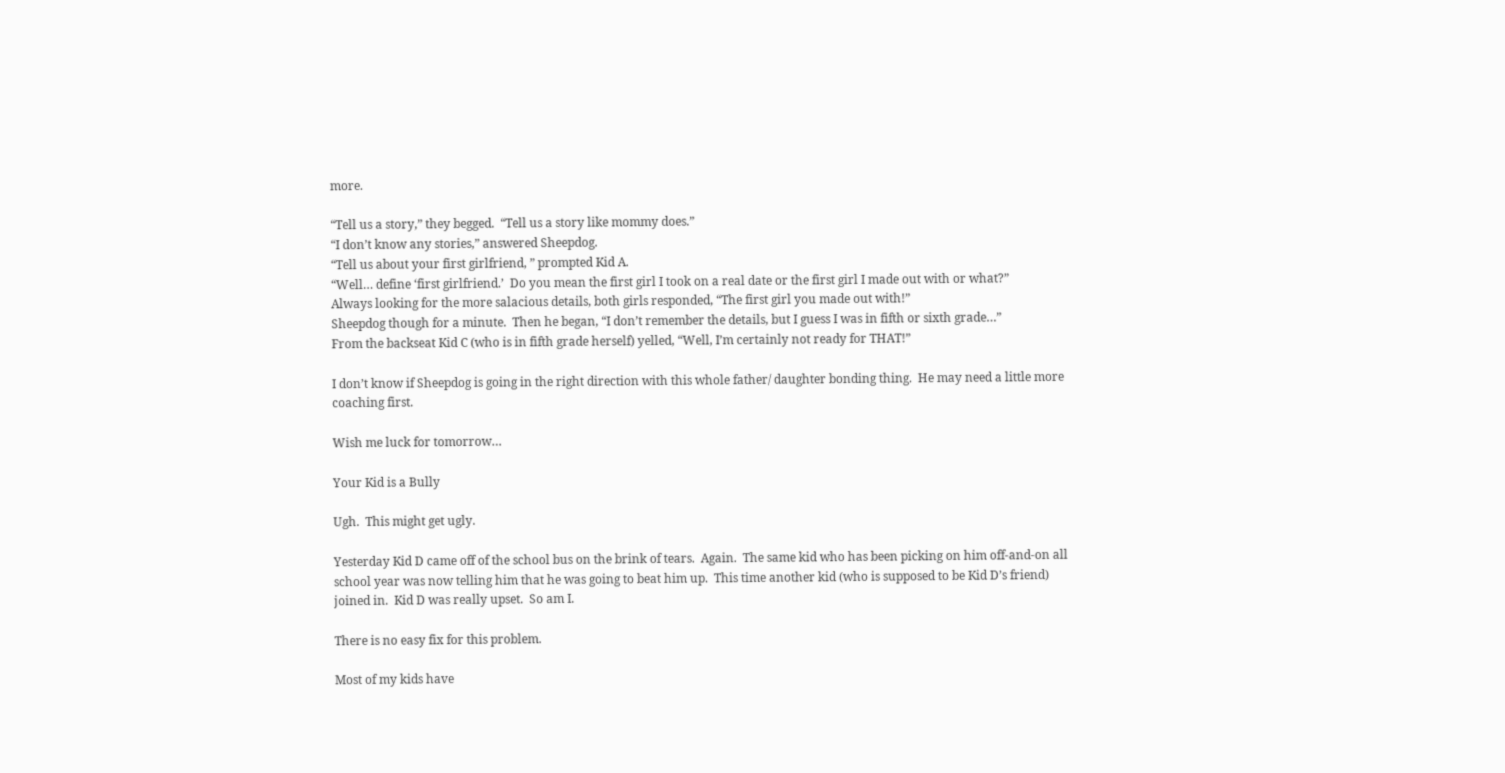more.

“Tell us a story,” they begged.  “Tell us a story like mommy does.”
“I don’t know any stories,” answered Sheepdog.
“Tell us about your first girlfriend, ” prompted Kid A.
“Well… define ‘first girlfriend.’  Do you mean the first girl I took on a real date or the first girl I made out with or what?”
Always looking for the more salacious details, both girls responded, “The first girl you made out with!”
Sheepdog though for a minute.  Then he began, “I don’t remember the details, but I guess I was in fifth or sixth grade…”
From the backseat Kid C (who is in fifth grade herself) yelled, “Well, I’m certainly not ready for THAT!”

I don’t know if Sheepdog is going in the right direction with this whole father/ daughter bonding thing.  He may need a little more coaching first.

Wish me luck for tomorrow…

Your Kid is a Bully

Ugh.  This might get ugly.

Yesterday Kid D came off of the school bus on the brink of tears.  Again.  The same kid who has been picking on him off-and-on all school year was now telling him that he was going to beat him up.  This time another kid (who is supposed to be Kid D’s friend) joined in.  Kid D was really upset.  So am I.

There is no easy fix for this problem.

Most of my kids have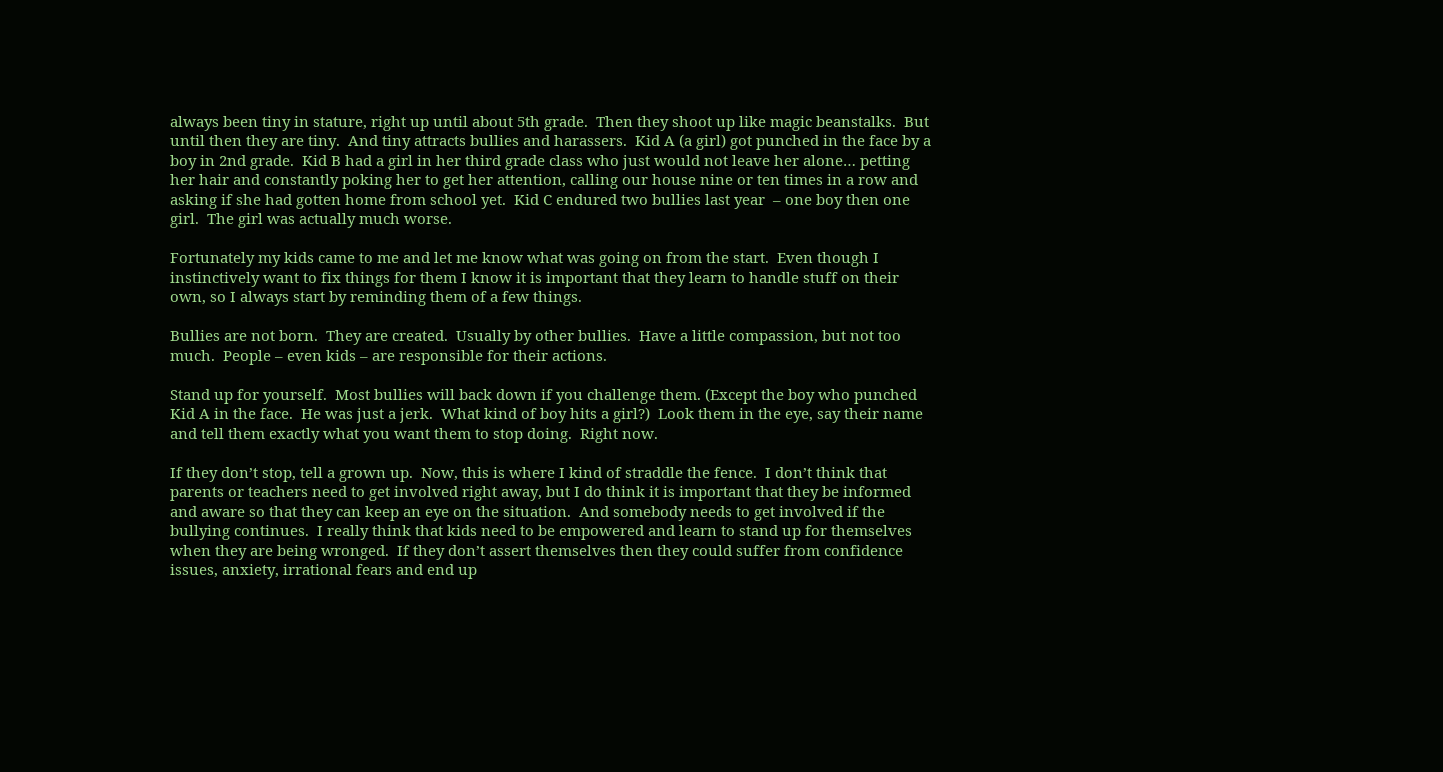always been tiny in stature, right up until about 5th grade.  Then they shoot up like magic beanstalks.  But until then they are tiny.  And tiny attracts bullies and harassers.  Kid A (a girl) got punched in the face by a boy in 2nd grade.  Kid B had a girl in her third grade class who just would not leave her alone… petting her hair and constantly poking her to get her attention, calling our house nine or ten times in a row and asking if she had gotten home from school yet.  Kid C endured two bullies last year  – one boy then one girl.  The girl was actually much worse.

Fortunately my kids came to me and let me know what was going on from the start.  Even though I instinctively want to fix things for them I know it is important that they learn to handle stuff on their own, so I always start by reminding them of a few things.

Bullies are not born.  They are created.  Usually by other bullies.  Have a little compassion, but not too much.  People – even kids – are responsible for their actions.

Stand up for yourself.  Most bullies will back down if you challenge them. (Except the boy who punched Kid A in the face.  He was just a jerk.  What kind of boy hits a girl?)  Look them in the eye, say their name and tell them exactly what you want them to stop doing.  Right now.

If they don’t stop, tell a grown up.  Now, this is where I kind of straddle the fence.  I don’t think that parents or teachers need to get involved right away, but I do think it is important that they be informed and aware so that they can keep an eye on the situation.  And somebody needs to get involved if the bullying continues.  I really think that kids need to be empowered and learn to stand up for themselves when they are being wronged.  If they don’t assert themselves then they could suffer from confidence issues, anxiety, irrational fears and end up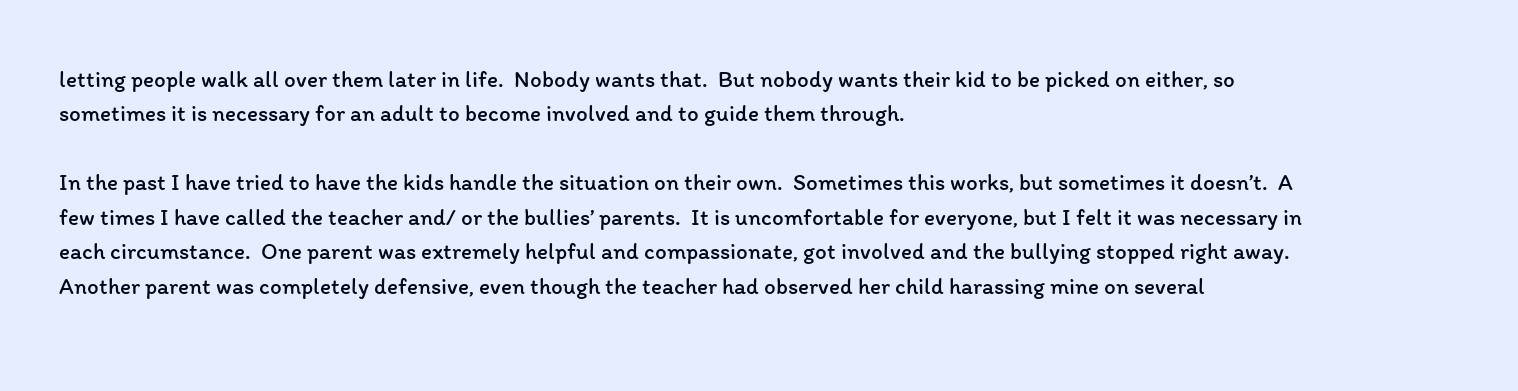letting people walk all over them later in life.  Nobody wants that.  But nobody wants their kid to be picked on either, so sometimes it is necessary for an adult to become involved and to guide them through.

In the past I have tried to have the kids handle the situation on their own.  Sometimes this works, but sometimes it doesn’t.  A few times I have called the teacher and/ or the bullies’ parents.  It is uncomfortable for everyone, but I felt it was necessary in each circumstance.  One parent was extremely helpful and compassionate, got involved and the bullying stopped right away.  Another parent was completely defensive, even though the teacher had observed her child harassing mine on several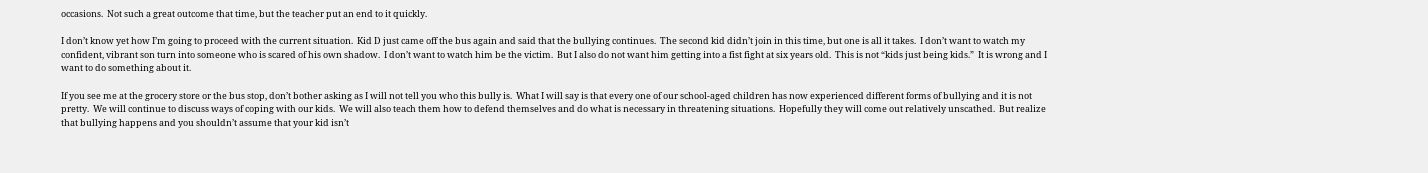occasions.  Not such a great outcome that time, but the teacher put an end to it quickly.

I don’t know yet how I’m going to proceed with the current situation.  Kid D just came off the bus again and said that the bullying continues.  The second kid didn’t join in this time, but one is all it takes.  I don’t want to watch my confident, vibrant son turn into someone who is scared of his own shadow.  I don’t want to watch him be the victim.  But I also do not want him getting into a fist fight at six years old.  This is not “kids just being kids.”  It is wrong and I want to do something about it.

If you see me at the grocery store or the bus stop, don’t bother asking as I will not tell you who this bully is.  What I will say is that every one of our school-aged children has now experienced different forms of bullying and it is not pretty.  We will continue to discuss ways of coping with our kids.  We will also teach them how to defend themselves and do what is necessary in threatening situations.  Hopefully they will come out relatively unscathed.  But realize that bullying happens and you shouldn’t assume that your kid isn’t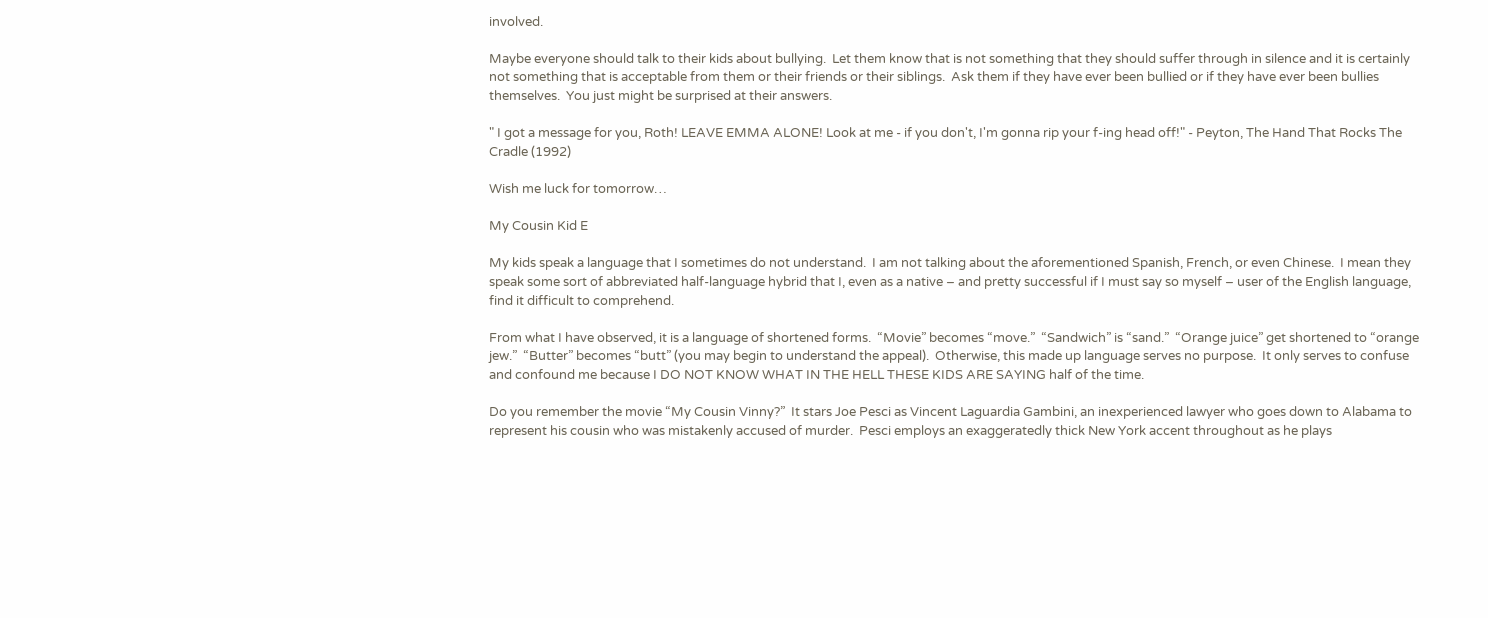involved.

Maybe everyone should talk to their kids about bullying.  Let them know that is not something that they should suffer through in silence and it is certainly not something that is acceptable from them or their friends or their siblings.  Ask them if they have ever been bullied or if they have ever been bullies themselves.  You just might be surprised at their answers.

" I got a message for you, Roth! LEAVE EMMA ALONE! Look at me - if you don't, I'm gonna rip your f-ing head off!" - Peyton, The Hand That Rocks The Cradle (1992)

Wish me luck for tomorrow…

My Cousin Kid E

My kids speak a language that I sometimes do not understand.  I am not talking about the aforementioned Spanish, French, or even Chinese.  I mean they speak some sort of abbreviated half-language hybrid that I, even as a native – and pretty successful if I must say so myself – user of the English language, find it difficult to comprehend.

From what I have observed, it is a language of shortened forms.  “Movie” becomes “move.”  “Sandwich” is “sand.”  “Orange juice” get shortened to “orange jew.”  “Butter” becomes “butt” (you may begin to understand the appeal).  Otherwise, this made up language serves no purpose.  It only serves to confuse and confound me because I DO NOT KNOW WHAT IN THE HELL THESE KIDS ARE SAYING half of the time.

Do you remember the movie “My Cousin Vinny?”  It stars Joe Pesci as Vincent Laguardia Gambini, an inexperienced lawyer who goes down to Alabama to represent his cousin who was mistakenly accused of murder.  Pesci employs an exaggeratedly thick New York accent throughout as he plays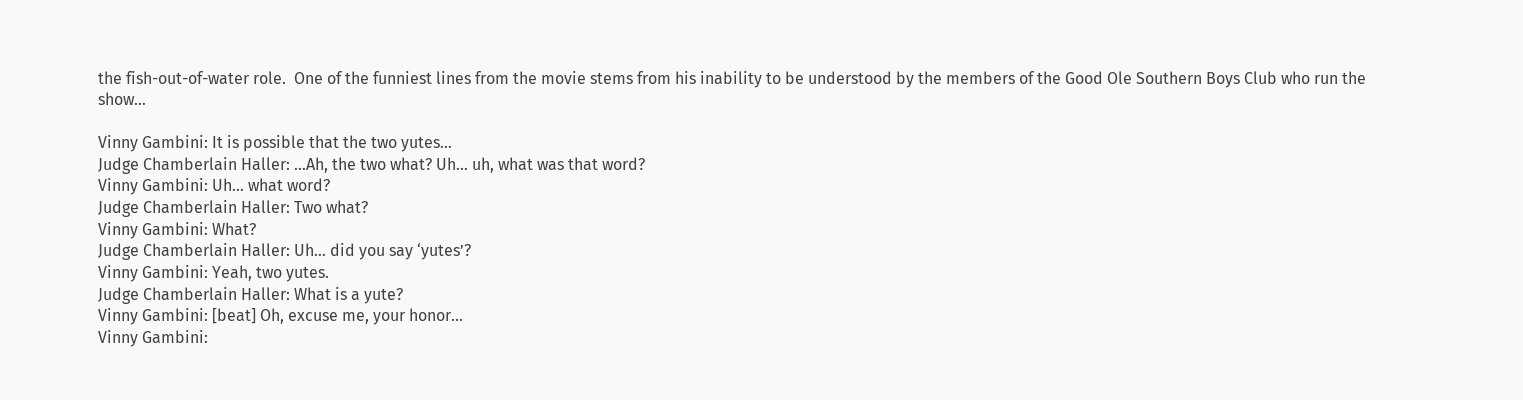the fish-out-of-water role.  One of the funniest lines from the movie stems from his inability to be understood by the members of the Good Ole Southern Boys Club who run the show…

Vinny Gambini: It is possible that the two yutes…
Judge Chamberlain Haller: …Ah, the two what? Uh… uh, what was that word?
Vinny Gambini: Uh… what word?
Judge Chamberlain Haller: Two what?
Vinny Gambini: What?
Judge Chamberlain Haller: Uh… did you say ‘yutes’?
Vinny Gambini: Yeah, two yutes.
Judge Chamberlain Haller: What is a yute?
Vinny Gambini: [beat] Oh, excuse me, your honor…
Vinny Gambini: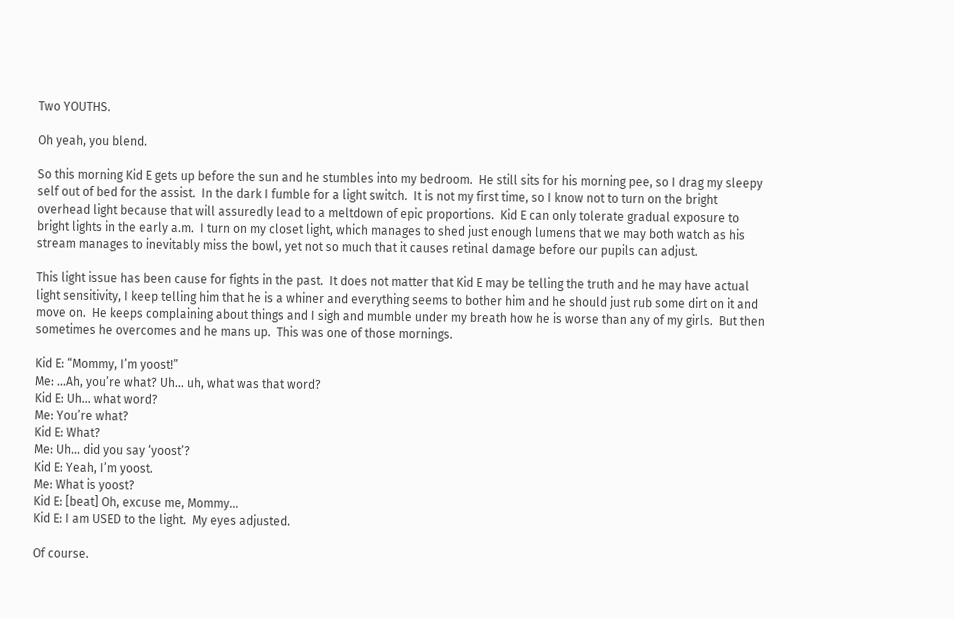Two YOUTHS.

Oh yeah, you blend.

So this morning Kid E gets up before the sun and he stumbles into my bedroom.  He still sits for his morning pee, so I drag my sleepy self out of bed for the assist.  In the dark I fumble for a light switch.  It is not my first time, so I know not to turn on the bright overhead light because that will assuredly lead to a meltdown of epic proportions.  Kid E can only tolerate gradual exposure to bright lights in the early a.m.  I turn on my closet light, which manages to shed just enough lumens that we may both watch as his stream manages to inevitably miss the bowl, yet not so much that it causes retinal damage before our pupils can adjust.

This light issue has been cause for fights in the past.  It does not matter that Kid E may be telling the truth and he may have actual light sensitivity, I keep telling him that he is a whiner and everything seems to bother him and he should just rub some dirt on it and move on.  He keeps complaining about things and I sigh and mumble under my breath how he is worse than any of my girls.  But then sometimes he overcomes and he mans up.  This was one of those mornings.

Kid E: “Mommy, I’m yoost!”
Me: …Ah, you’re what? Uh… uh, what was that word?
Kid E: Uh… what word?
Me: You’re what?
Kid E: What?
Me: Uh… did you say ‘yoost’?
Kid E: Yeah, I’m yoost.
Me: What is yoost?
Kid E: [beat] Oh, excuse me, Mommy…
Kid E: I am USED to the light.  My eyes adjusted.

Of course.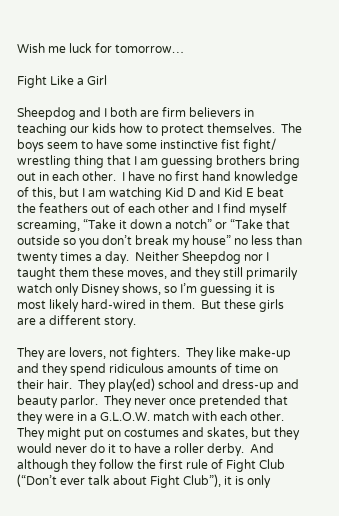Wish me luck for tomorrow…

Fight Like a Girl

Sheepdog and I both are firm believers in teaching our kids how to protect themselves.  The boys seem to have some instinctive fist fight/ wrestling thing that I am guessing brothers bring out in each other.  I have no first hand knowledge of this, but I am watching Kid D and Kid E beat the feathers out of each other and I find myself screaming, “Take it down a notch” or “Take that outside so you don’t break my house” no less than twenty times a day.  Neither Sheepdog nor I taught them these moves, and they still primarily watch only Disney shows, so I’m guessing it is most likely hard-wired in them.  But these girls are a different story.

They are lovers, not fighters.  They like make-up and they spend ridiculous amounts of time on their hair.  They play(ed) school and dress-up and beauty parlor.  They never once pretended that they were in a G.L.O.W. match with each other.  They might put on costumes and skates, but they would never do it to have a roller derby.  And although they follow the first rule of Fight Club (“Don’t ever talk about Fight Club”), it is only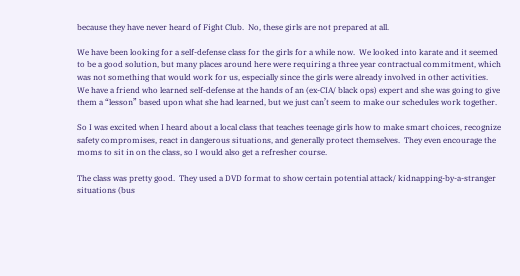because they have never heard of Fight Club.  No, these girls are not prepared at all.

We have been looking for a self-defense class for the girls for a while now.  We looked into karate and it seemed to be a good solution, but many places around here were requiring a three year contractual commitment, which was not something that would work for us, especially since the girls were already involved in other activities.  We have a friend who learned self-defense at the hands of an (ex-CIA/ black ops) expert and she was going to give them a “lesson” based upon what she had learned, but we just can’t seem to make our schedules work together.

So I was excited when I heard about a local class that teaches teenage girls how to make smart choices, recognize safety compromises, react in dangerous situations, and generally protect themselves.  They even encourage the moms to sit in on the class, so I would also get a refresher course.

The class was pretty good.  They used a DVD format to show certain potential attack/ kidnapping-by-a-stranger situations (bus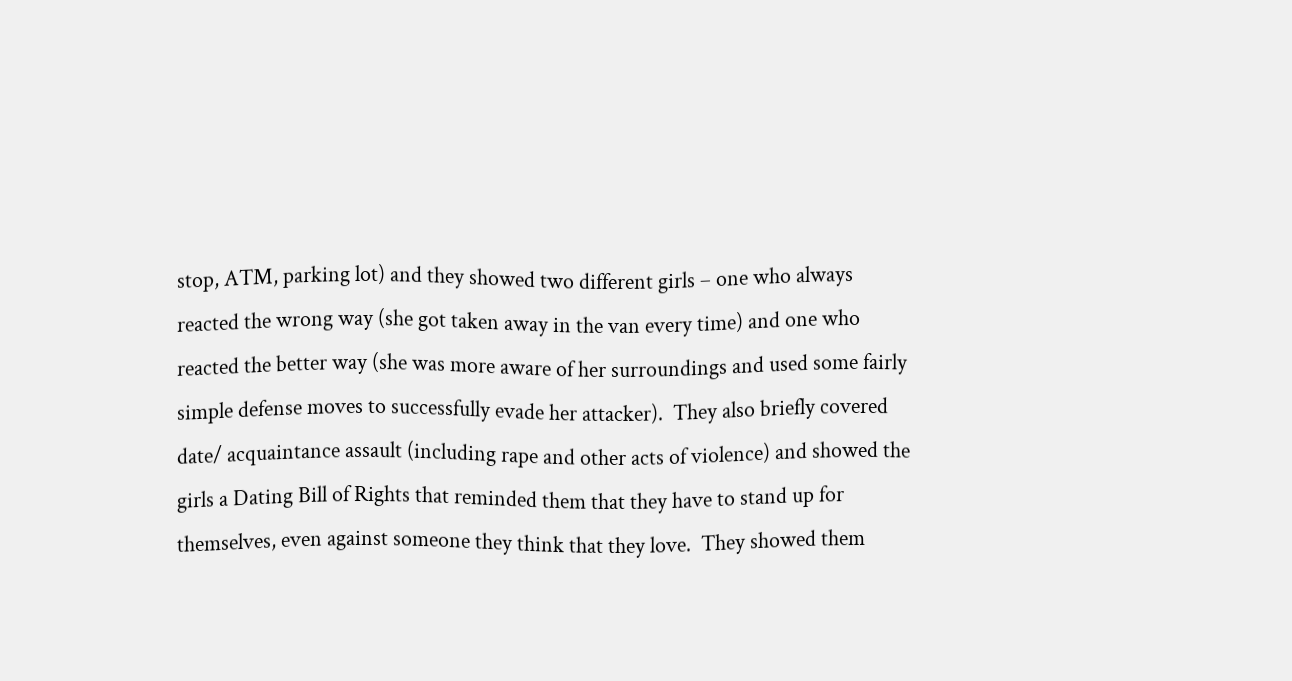stop, ATM, parking lot) and they showed two different girls – one who always reacted the wrong way (she got taken away in the van every time) and one who reacted the better way (she was more aware of her surroundings and used some fairly simple defense moves to successfully evade her attacker).  They also briefly covered date/ acquaintance assault (including rape and other acts of violence) and showed the girls a Dating Bill of Rights that reminded them that they have to stand up for themselves, even against someone they think that they love.  They showed them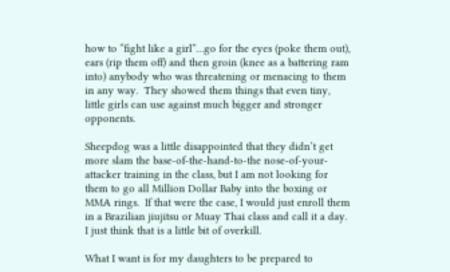how to “fight like a girl”…go for the eyes (poke them out), ears (rip them off) and then groin (knee as a battering ram into) anybody who was threatening or menacing to them in any way.  They showed them things that even tiny, little girls can use against much bigger and stronger opponents.

Sheepdog was a little disappointed that they didn’t get more slam the base-of-the-hand-to-the nose-of-your-attacker training in the class, but I am not looking for them to go all Million Dollar Baby into the boxing or MMA rings.  If that were the case, I would just enroll them in a Brazilian jiujitsu or Muay Thai class and call it a day.  I just think that is a little bit of overkill.

What I want is for my daughters to be prepared to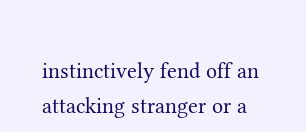instinctively fend off an attacking stranger or a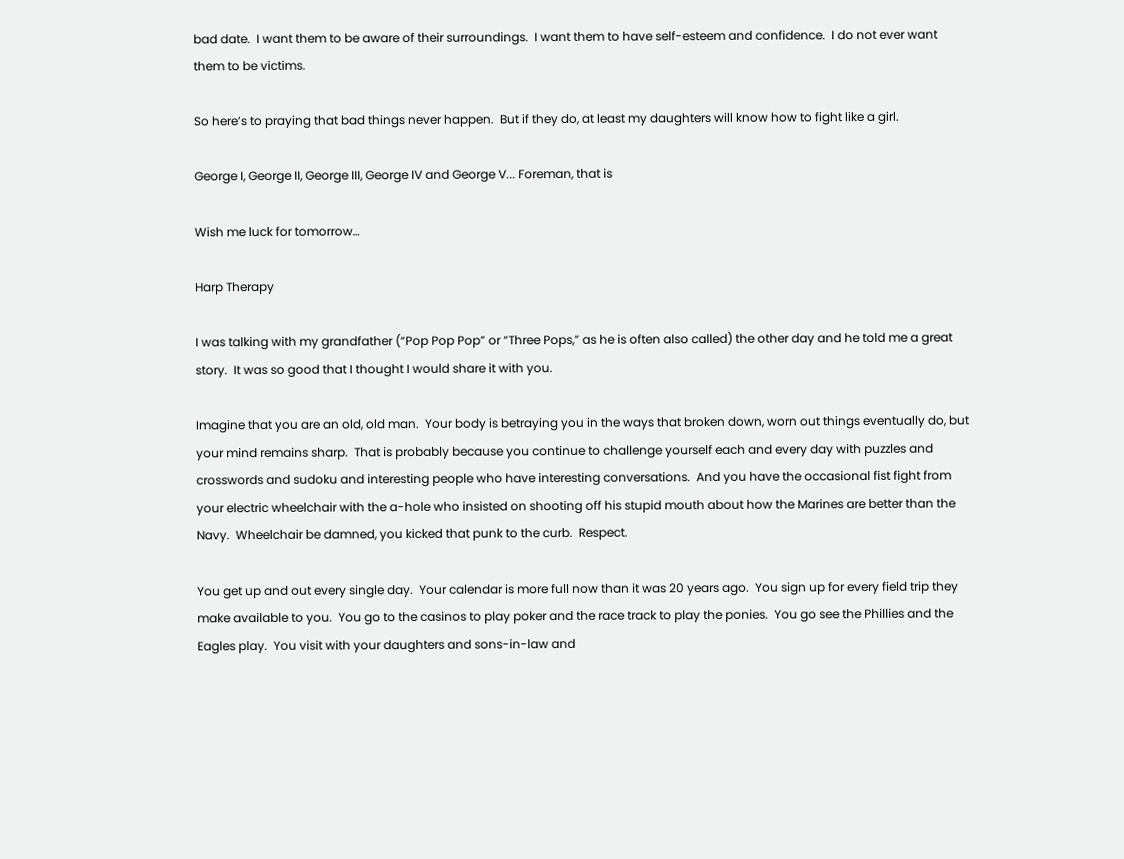bad date.  I want them to be aware of their surroundings.  I want them to have self-esteem and confidence.  I do not ever want them to be victims.

So here’s to praying that bad things never happen.  But if they do, at least my daughters will know how to fight like a girl.

George I, George II, George III, George IV and George V... Foreman, that is

Wish me luck for tomorrow…

Harp Therapy

I was talking with my grandfather (“Pop Pop Pop” or “Three Pops,” as he is often also called) the other day and he told me a great story.  It was so good that I thought I would share it with you.

Imagine that you are an old, old man.  Your body is betraying you in the ways that broken down, worn out things eventually do, but your mind remains sharp.  That is probably because you continue to challenge yourself each and every day with puzzles and crosswords and sudoku and interesting people who have interesting conversations.  And you have the occasional fist fight from your electric wheelchair with the a-hole who insisted on shooting off his stupid mouth about how the Marines are better than the Navy.  Wheelchair be damned, you kicked that punk to the curb.  Respect.

You get up and out every single day.  Your calendar is more full now than it was 20 years ago.  You sign up for every field trip they make available to you.  You go to the casinos to play poker and the race track to play the ponies.  You go see the Phillies and the Eagles play.  You visit with your daughters and sons-in-law and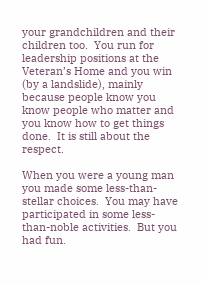your grandchildren and their children too.  You run for leadership positions at the Veteran’s Home and you win (by a landslide), mainly because people know you know people who matter and you know how to get things done.  It is still about the respect.

When you were a young man you made some less-than-stellar choices.  You may have participated in some less-than-noble activities.  But you had fun.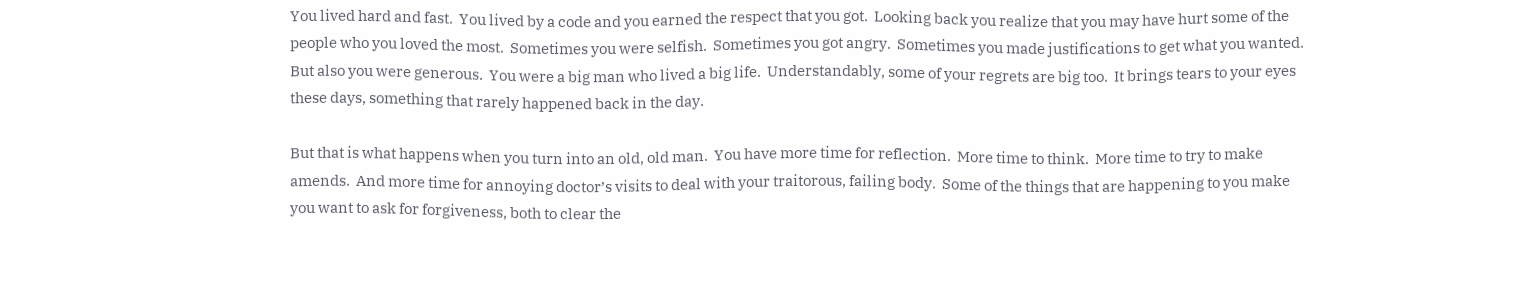You lived hard and fast.  You lived by a code and you earned the respect that you got.  Looking back you realize that you may have hurt some of the people who you loved the most.  Sometimes you were selfish.  Sometimes you got angry.  Sometimes you made justifications to get what you wanted.  But also you were generous.  You were a big man who lived a big life.  Understandably, some of your regrets are big too.  It brings tears to your eyes these days, something that rarely happened back in the day.

But that is what happens when you turn into an old, old man.  You have more time for reflection.  More time to think.  More time to try to make amends.  And more time for annoying doctor’s visits to deal with your traitorous, failing body.  Some of the things that are happening to you make you want to ask for forgiveness, both to clear the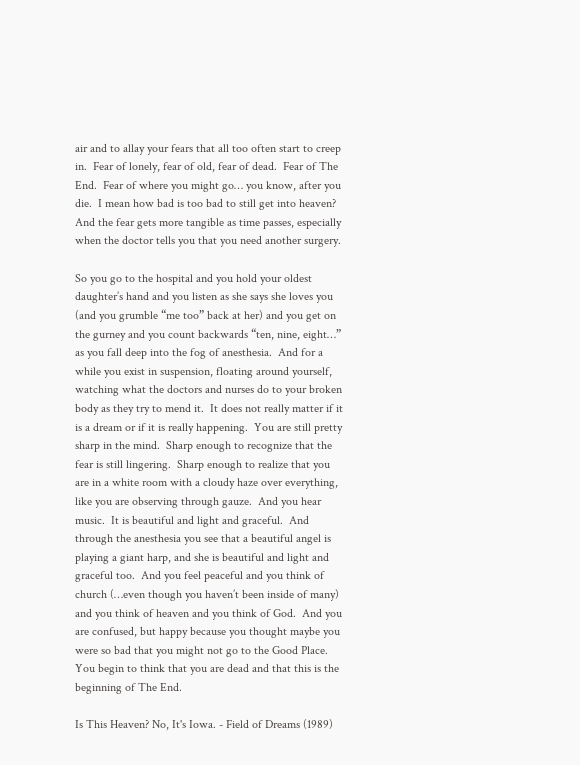air and to allay your fears that all too often start to creep in.  Fear of lonely, fear of old, fear of dead.  Fear of The End.  Fear of where you might go… you know, after you die.  I mean how bad is too bad to still get into heaven?  And the fear gets more tangible as time passes, especially when the doctor tells you that you need another surgery.

So you go to the hospital and you hold your oldest daughter’s hand and you listen as she says she loves you (and you grumble “me too” back at her) and you get on the gurney and you count backwards “ten, nine, eight…” as you fall deep into the fog of anesthesia.  And for a while you exist in suspension, floating around yourself, watching what the doctors and nurses do to your broken body as they try to mend it.  It does not really matter if it is a dream or if it is really happening.  You are still pretty sharp in the mind.  Sharp enough to recognize that the fear is still lingering.  Sharp enough to realize that you are in a white room with a cloudy haze over everything, like you are observing through gauze.  And you hear music.  It is beautiful and light and graceful.  And through the anesthesia you see that a beautiful angel is playing a giant harp, and she is beautiful and light and graceful too.  And you feel peaceful and you think of church (…even though you haven’t been inside of many) and you think of heaven and you think of God.  And you are confused, but happy because you thought maybe you were so bad that you might not go to the Good Place.  You begin to think that you are dead and that this is the beginning of The End.

Is This Heaven? No, It's Iowa. - Field of Dreams (1989)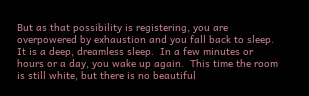But as that possibility is registering, you are overpowered by exhaustion and you fall back to sleep.  It is a deep, dreamless sleep.  In a few minutes or hours or a day, you wake up again.  This time the room is still white, but there is no beautiful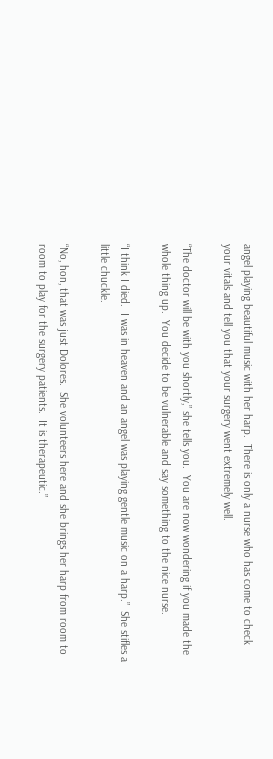angel playing beautiful music with her harp.  There is only a nurse who has come to check your vitals and tell you that your surgery went extremely well.

“The doctor will be with you shortly,” she tells you.  You are now wondering if you made the whole thing up.  You decide to be vulnerable and say something to the nice nurse.

“I think I died.  I was in heaven and an angel was playing gentle music on a harp.”  She stifles a little chuckle.

“No, hon, that was just Dolores.  She volunteers here and she brings her harp from room to room to play for the surgery patients.  It is therapeutic.”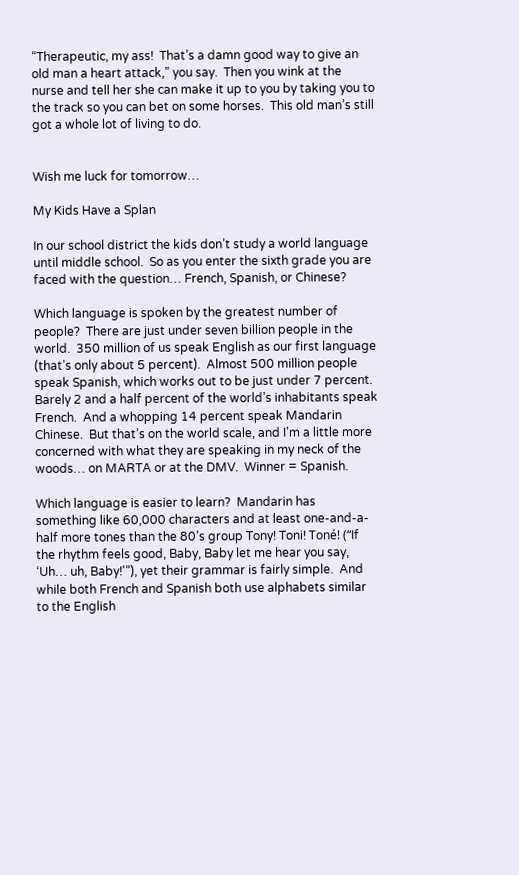“Therapeutic, my ass!  That’s a damn good way to give an old man a heart attack,” you say.  Then you wink at the nurse and tell her she can make it up to you by taking you to the track so you can bet on some horses.  This old man’s still got a whole lot of living to do.


Wish me luck for tomorrow…

My Kids Have a Splan

In our school district the kids don’t study a world language until middle school.  So as you enter the sixth grade you are faced with the question… French, Spanish, or Chinese?

Which language is spoken by the greatest number of people?  There are just under seven billion people in the world.  350 million of us speak English as our first language (that’s only about 5 percent).  Almost 500 million people speak Spanish, which works out to be just under 7 percent.  Barely 2 and a half percent of the world’s inhabitants speak French.  And a whopping 14 percent speak Mandarin Chinese.  But that’s on the world scale, and I’m a little more concerned with what they are speaking in my neck of the woods… on MARTA or at the DMV.  Winner = Spanish.

Which language is easier to learn?  Mandarin has something like 60,000 characters and at least one-and-a-half more tones than the 80’s group Tony! Toni! Toné! (“If the rhythm feels good, Baby, Baby let me hear you say, ‘Uh… uh, Baby!'”), yet their grammar is fairly simple.  And while both French and Spanish both use alphabets similar to the English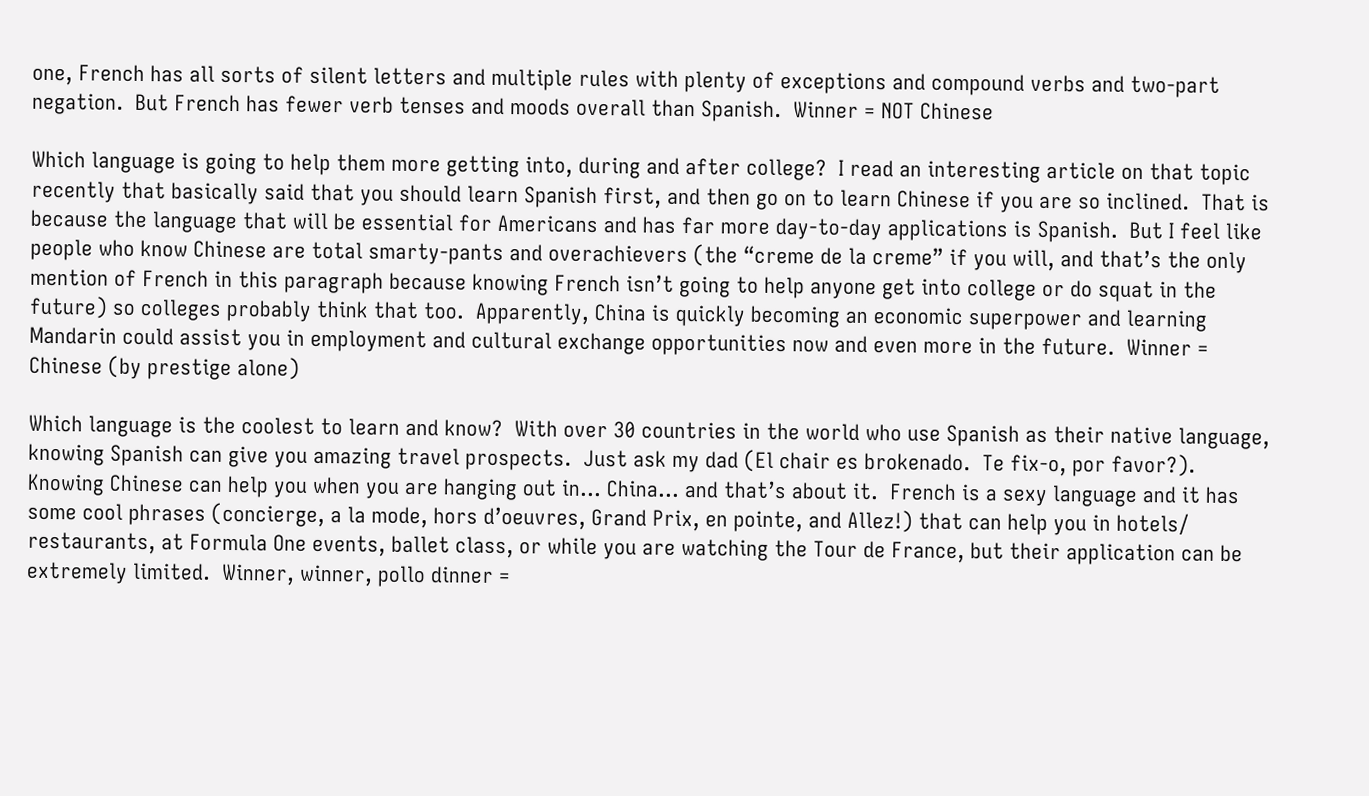one, French has all sorts of silent letters and multiple rules with plenty of exceptions and compound verbs and two-part negation.  But French has fewer verb tenses and moods overall than Spanish.  Winner = NOT Chinese

Which language is going to help them more getting into, during and after college?  I read an interesting article on that topic recently that basically said that you should learn Spanish first, and then go on to learn Chinese if you are so inclined.  That is because the language that will be essential for Americans and has far more day-to-day applications is Spanish.  But I feel like people who know Chinese are total smarty-pants and overachievers (the “creme de la creme” if you will, and that’s the only mention of French in this paragraph because knowing French isn’t going to help anyone get into college or do squat in the future) so colleges probably think that too.  Apparently, China is quickly becoming an economic superpower and learning Mandarin could assist you in employment and cultural exchange opportunities now and even more in the future.  Winner = Chinese (by prestige alone)

Which language is the coolest to learn and know?  With over 30 countries in the world who use Spanish as their native language, knowing Spanish can give you amazing travel prospects.  Just ask my dad (El chair es brokenado.  Te fix-o, por favor?).  Knowing Chinese can help you when you are hanging out in… China… and that’s about it.  French is a sexy language and it has some cool phrases (concierge, a la mode, hors d’oeuvres, Grand Prix, en pointe, and Allez!) that can help you in hotels/ restaurants, at Formula One events, ballet class, or while you are watching the Tour de France, but their application can be extremely limited.  Winner, winner, pollo dinner =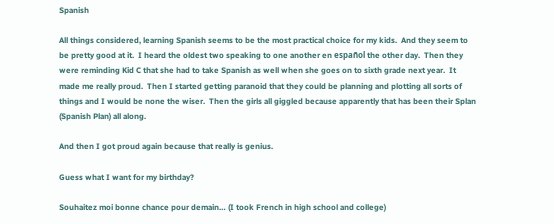Spanish

All things considered, learning Spanish seems to be the most practical choice for my kids.  And they seem to be pretty good at it.  I heard the oldest two speaking to one another en español the other day.  Then they were reminding Kid C that she had to take Spanish as well when she goes on to sixth grade next year.  It made me really proud.  Then I started getting paranoid that they could be planning and plotting all sorts of things and I would be none the wiser.  Then the girls all giggled because apparently that has been their Splan (Spanish Plan) all along.

And then I got proud again because that really is genius.

Guess what I want for my birthday?

Souhaitez moi bonne chance pour demain… (I took French in high school and college)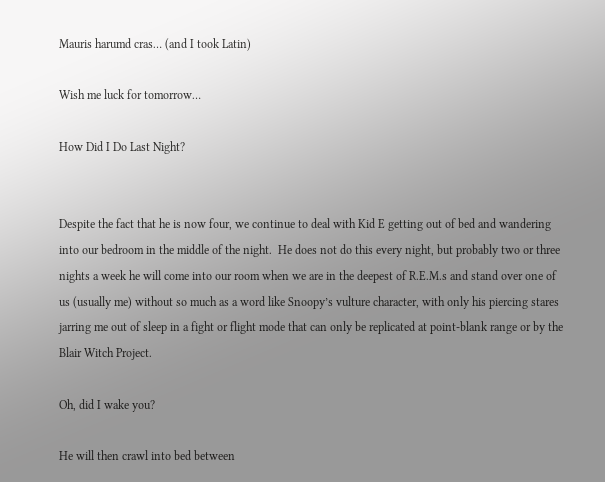Mauris harumd cras… (and I took Latin)

Wish me luck for tomorrow…

How Did I Do Last Night?


Despite the fact that he is now four, we continue to deal with Kid E getting out of bed and wandering into our bedroom in the middle of the night.  He does not do this every night, but probably two or three nights a week he will come into our room when we are in the deepest of R.E.M.s and stand over one of us (usually me) without so much as a word like Snoopy’s vulture character, with only his piercing stares jarring me out of sleep in a fight or flight mode that can only be replicated at point-blank range or by the Blair Witch Project.

Oh, did I wake you?

He will then crawl into bed between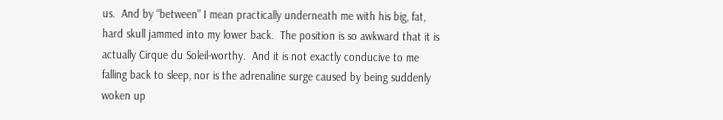us.  And by “between” I mean practically underneath me with his big, fat, hard skull jammed into my lower back.  The position is so awkward that it is actually Cirque du Soleil-worthy.  And it is not exactly conducive to me falling back to sleep, nor is the adrenaline surge caused by being suddenly woken up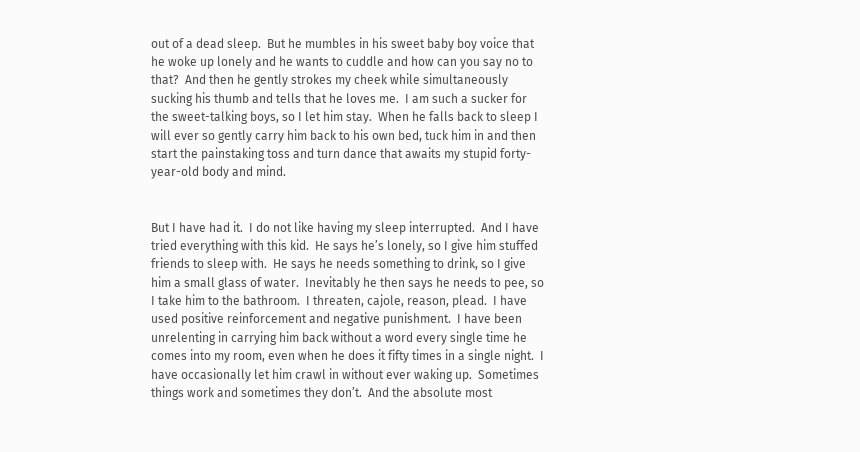out of a dead sleep.  But he mumbles in his sweet baby boy voice that he woke up lonely and he wants to cuddle and how can you say no to that?  And then he gently strokes my cheek while simultaneously sucking his thumb and tells that he loves me.  I am such a sucker for the sweet-talking boys, so I let him stay.  When he falls back to sleep I will ever so gently carry him back to his own bed, tuck him in and then start the painstaking toss and turn dance that awaits my stupid forty-year-old body and mind.


But I have had it.  I do not like having my sleep interrupted.  And I have tried everything with this kid.  He says he’s lonely, so I give him stuffed friends to sleep with.  He says he needs something to drink, so I give him a small glass of water.  Inevitably he then says he needs to pee, so I take him to the bathroom.  I threaten, cajole, reason, plead.  I have used positive reinforcement and negative punishment.  I have been unrelenting in carrying him back without a word every single time he comes into my room, even when he does it fifty times in a single night.  I have occasionally let him crawl in without ever waking up.  Sometimes things work and sometimes they don’t.  And the absolute most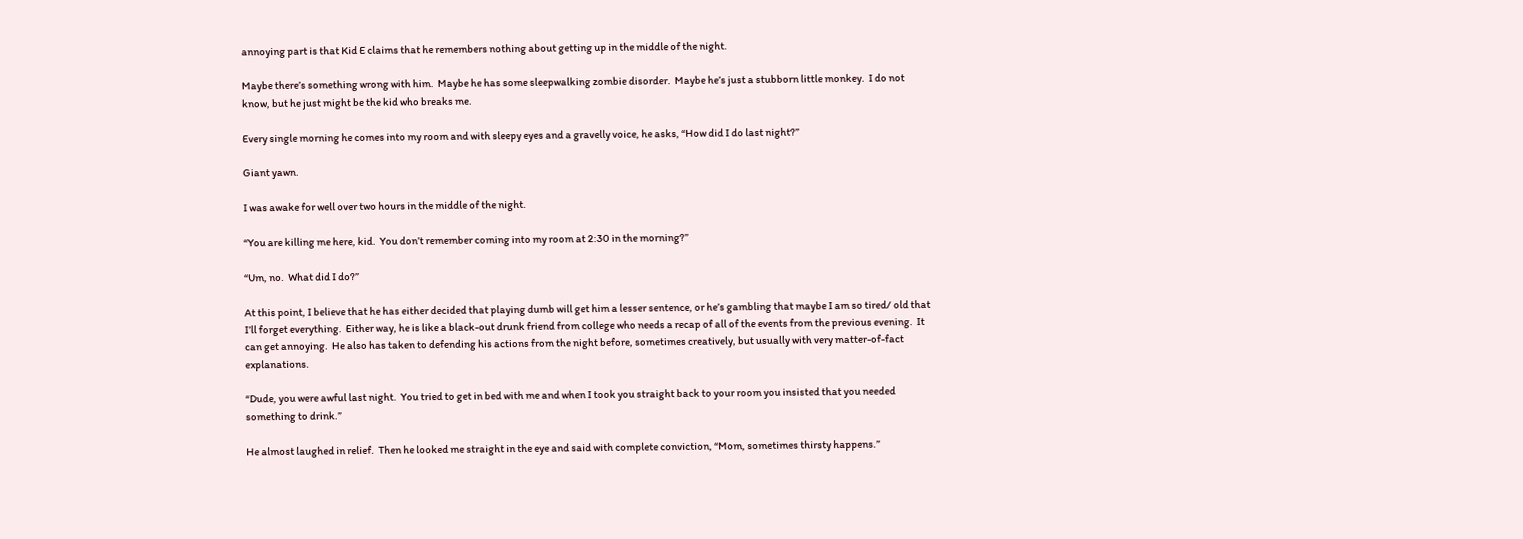annoying part is that Kid E claims that he remembers nothing about getting up in the middle of the night.

Maybe there’s something wrong with him.  Maybe he has some sleepwalking zombie disorder.  Maybe he’s just a stubborn little monkey.  I do not know, but he just might be the kid who breaks me.

Every single morning he comes into my room and with sleepy eyes and a gravelly voice, he asks, “How did I do last night?”

Giant yawn.

I was awake for well over two hours in the middle of the night.

“You are killing me here, kid.  You don’t remember coming into my room at 2:30 in the morning?”

“Um, no.  What did I do?”

At this point, I believe that he has either decided that playing dumb will get him a lesser sentence, or he’s gambling that maybe I am so tired/ old that I’ll forget everything.  Either way, he is like a black-out drunk friend from college who needs a recap of all of the events from the previous evening.  It can get annoying.  He also has taken to defending his actions from the night before, sometimes creatively, but usually with very matter-of-fact explanations.

“Dude, you were awful last night.  You tried to get in bed with me and when I took you straight back to your room you insisted that you needed something to drink.”

He almost laughed in relief.  Then he looked me straight in the eye and said with complete conviction, “Mom, sometimes thirsty happens.”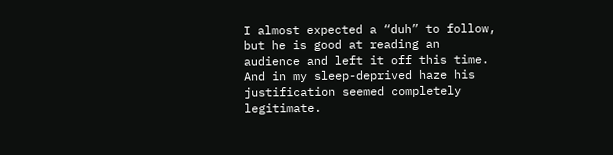I almost expected a “duh” to follow, but he is good at reading an audience and left it off this time.  And in my sleep-deprived haze his justification seemed completely legitimate.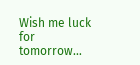Wish me luck for tomorrow…